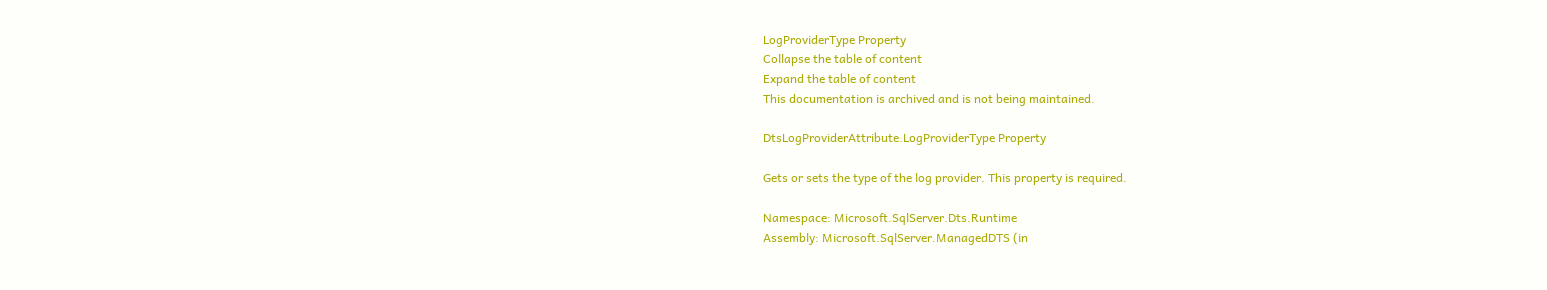LogProviderType Property
Collapse the table of content
Expand the table of content
This documentation is archived and is not being maintained.

DtsLogProviderAttribute.LogProviderType Property

Gets or sets the type of the log provider. This property is required.

Namespace: Microsoft.SqlServer.Dts.Runtime
Assembly: Microsoft.SqlServer.ManagedDTS (in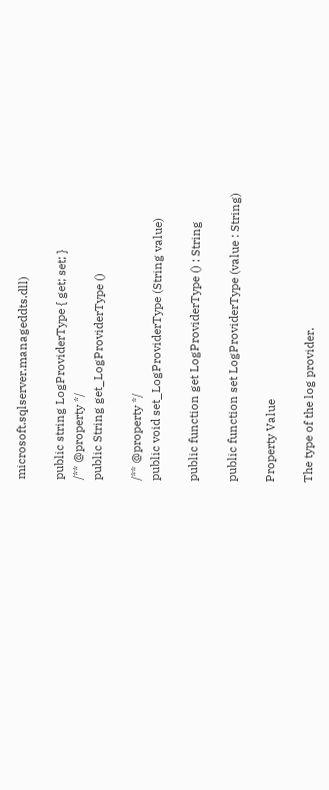microsoft.sqlserver.manageddts.dll)

public string LogProviderType { get; set; }
/** @property */
public String get_LogProviderType ()

/** @property */
public void set_LogProviderType (String value)

public function get LogProviderType () : String

public function set LogProviderType (value : String)

Property Value

The type of the log provider.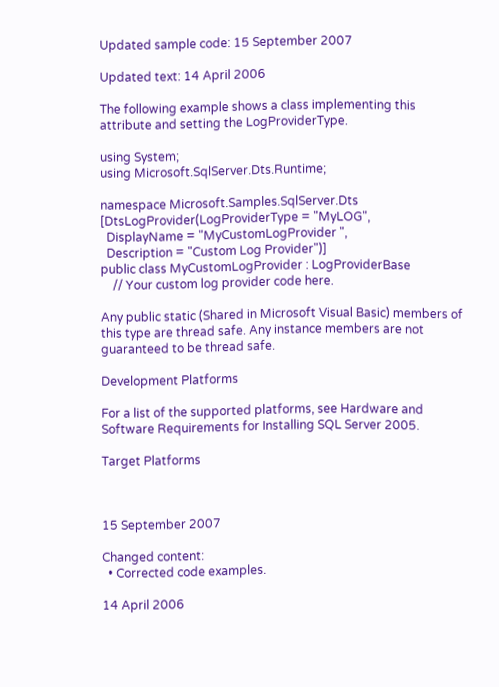Updated sample code: 15 September 2007

Updated text: 14 April 2006

The following example shows a class implementing this attribute and setting the LogProviderType.

using System;
using Microsoft.SqlServer.Dts.Runtime;

namespace Microsoft.Samples.SqlServer.Dts
[DtsLogProvider(LogProviderType = "MyLOG",
  DisplayName = "MyCustomLogProvider ",
  Description = "Custom Log Provider")]
public class MyCustomLogProvider : LogProviderBase
    // Your custom log provider code here.

Any public static (Shared in Microsoft Visual Basic) members of this type are thread safe. Any instance members are not guaranteed to be thread safe.

Development Platforms

For a list of the supported platforms, see Hardware and Software Requirements for Installing SQL Server 2005.

Target Platforms



15 September 2007

Changed content:
  • Corrected code examples.

14 April 2006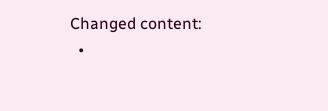Changed content:
  •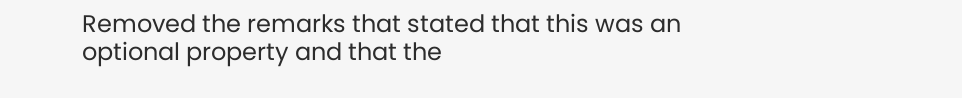Removed the remarks that stated that this was an optional property and that the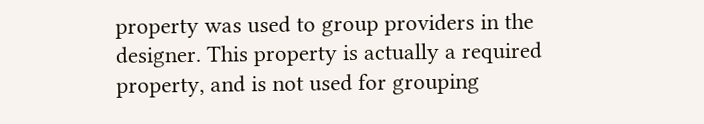property was used to group providers in the designer. This property is actually a required property, and is not used for grouping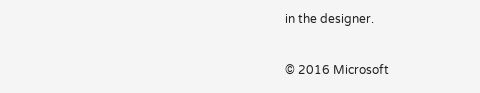in the designer.

© 2016 Microsoft